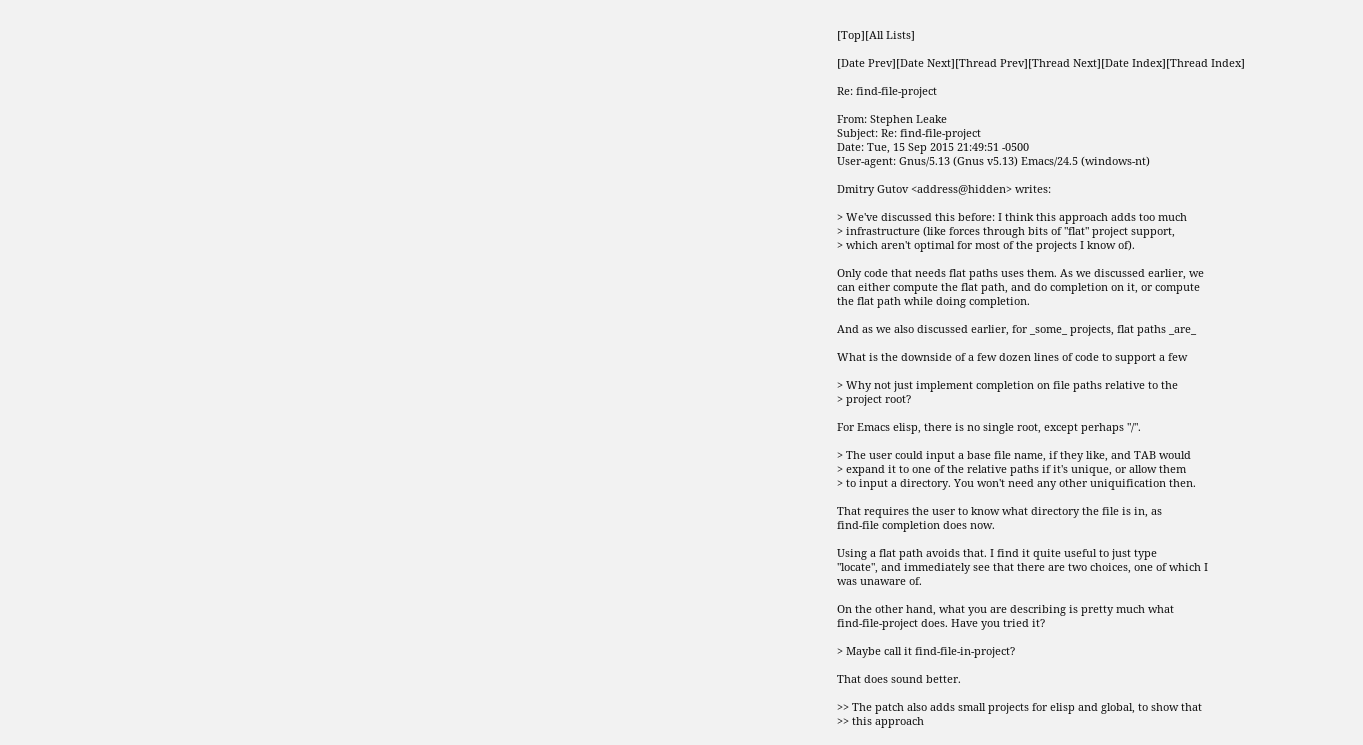[Top][All Lists]

[Date Prev][Date Next][Thread Prev][Thread Next][Date Index][Thread Index]

Re: find-file-project

From: Stephen Leake
Subject: Re: find-file-project
Date: Tue, 15 Sep 2015 21:49:51 -0500
User-agent: Gnus/5.13 (Gnus v5.13) Emacs/24.5 (windows-nt)

Dmitry Gutov <address@hidden> writes:

> We've discussed this before: I think this approach adds too much
> infrastructure (like forces through bits of "flat" project support,
> which aren't optimal for most of the projects I know of).

Only code that needs flat paths uses them. As we discussed earlier, we
can either compute the flat path, and do completion on it, or compute
the flat path while doing completion.

And as we also discussed earlier, for _some_ projects, flat paths _are_

What is the downside of a few dozen lines of code to support a few

> Why not just implement completion on file paths relative to the
> project root?

For Emacs elisp, there is no single root, except perhaps "/".

> The user could input a base file name, if they like, and TAB would
> expand it to one of the relative paths if it's unique, or allow them
> to input a directory. You won't need any other uniquification then.

That requires the user to know what directory the file is in, as
find-file completion does now.

Using a flat path avoids that. I find it quite useful to just type
"locate", and immediately see that there are two choices, one of which I
was unaware of.

On the other hand, what you are describing is pretty much what
find-file-project does. Have you tried it?

> Maybe call it find-file-in-project?

That does sound better.

>> The patch also adds small projects for elisp and global, to show that
>> this approach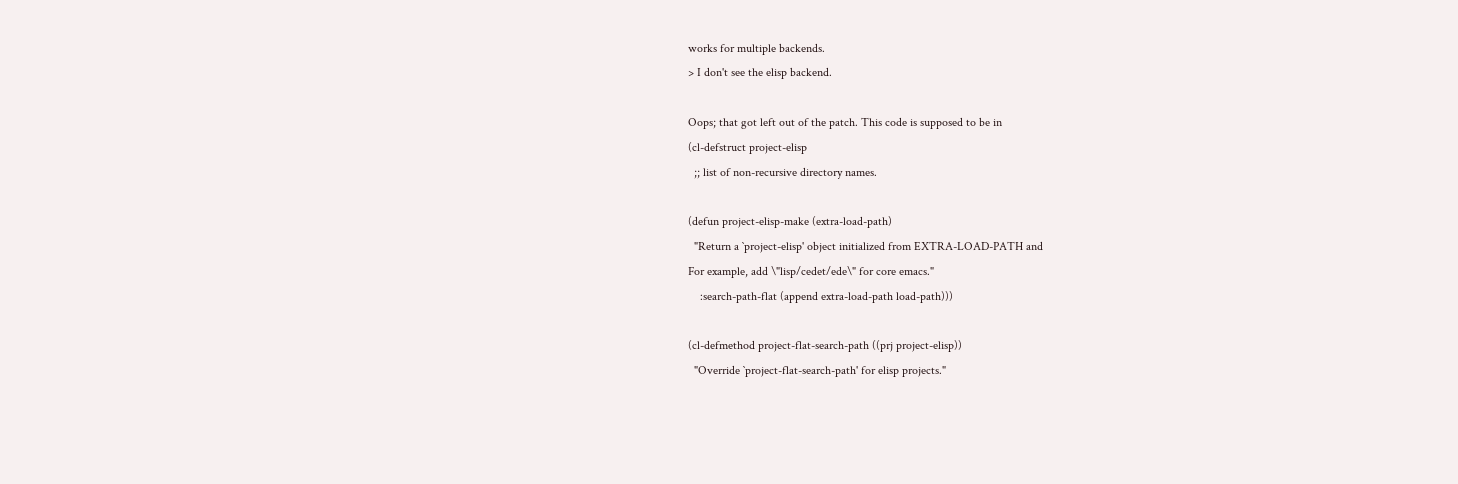works for multiple backends.
> I don't see the elisp backend.

Oops; that got left out of the patch. This code is supposed to be in
(cl-defstruct project-elisp
  ;; list of non-recursive directory names.

(defun project-elisp-make (extra-load-path)
  "Return a `project-elisp' object initialized from EXTRA-LOAD-PATH and
For example, add \"lisp/cedet/ede\" for core emacs."
    :search-path-flat (append extra-load-path load-path)))

(cl-defmethod project-flat-search-path ((prj project-elisp))
  "Override `project-flat-search-path' for elisp projects."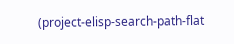(project-elisp-search-path-flat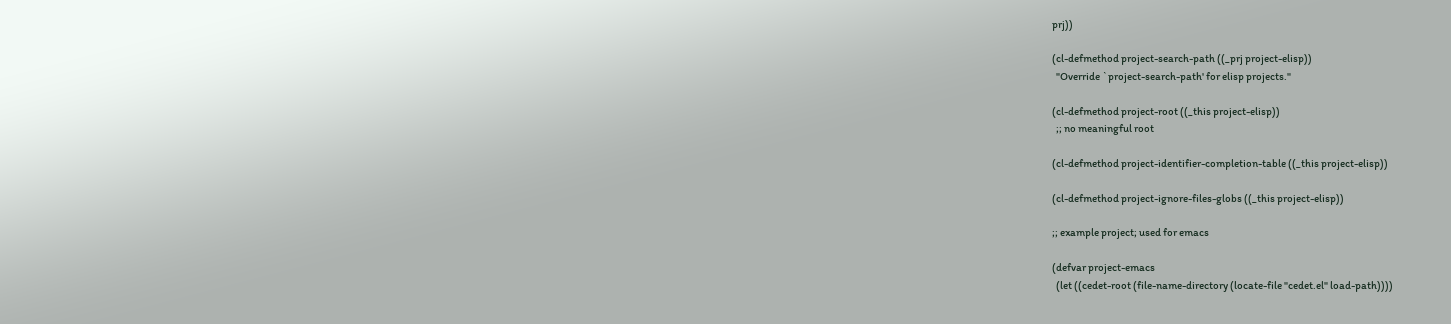prj))

(cl-defmethod project-search-path ((_prj project-elisp))
  "Override `project-search-path' for elisp projects."

(cl-defmethod project-root ((_this project-elisp))
  ;; no meaningful root

(cl-defmethod project-identifier-completion-table ((_this project-elisp))

(cl-defmethod project-ignore-files-globs ((_this project-elisp))

;; example project; used for emacs

(defvar project-emacs
  (let ((cedet-root (file-name-directory (locate-file "cedet.el" load-path))))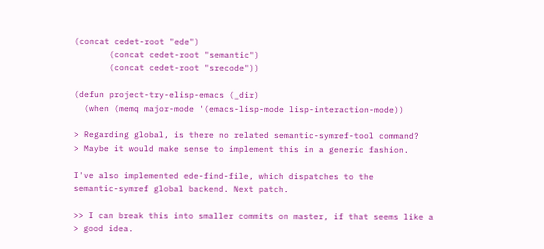(concat cedet-root "ede")
       (concat cedet-root "semantic")
       (concat cedet-root "srecode"))

(defun project-try-elisp-emacs (_dir)
  (when (memq major-mode '(emacs-lisp-mode lisp-interaction-mode))

> Regarding global, is there no related semantic-symref-tool command?
> Maybe it would make sense to implement this in a generic fashion.

I've also implemented ede-find-file, which dispatches to the
semantic-symref global backend. Next patch.

>> I can break this into smaller commits on master, if that seems like a
> good idea.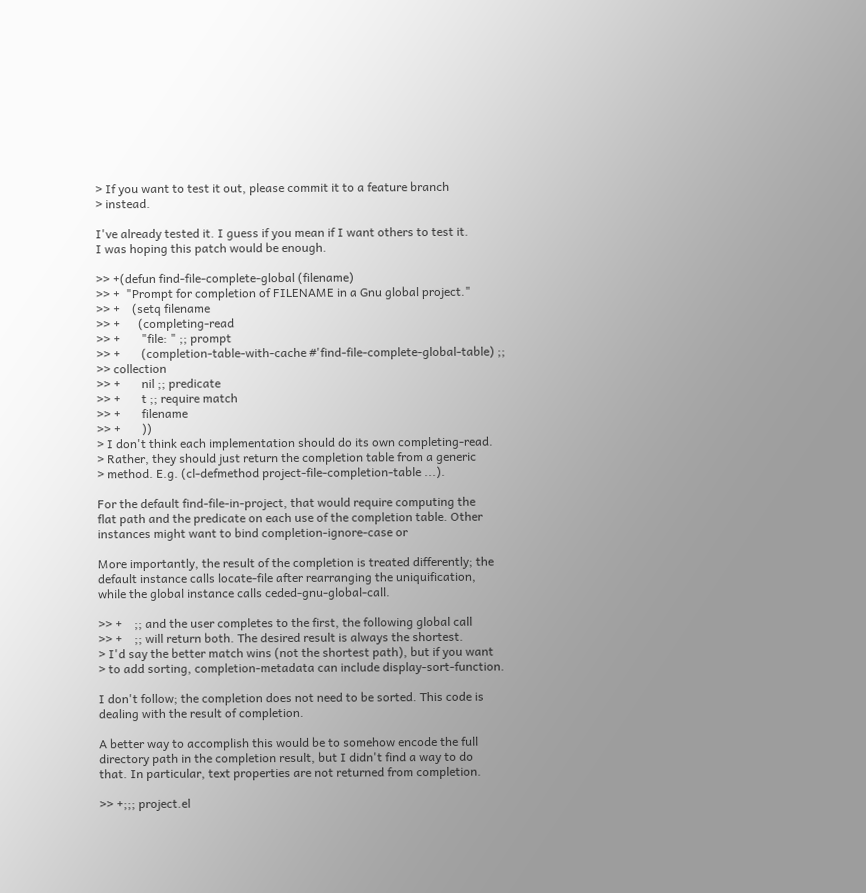> If you want to test it out, please commit it to a feature branch
> instead.

I've already tested it. I guess if you mean if I want others to test it.
I was hoping this patch would be enough.

>> +(defun find-file-complete-global (filename)
>> +  "Prompt for completion of FILENAME in a Gnu global project."
>> +    (setq filename
>> +      (completing-read
>> +       "file: " ;; prompt
>> +       (completion-table-with-cache #'find-file-complete-global-table) ;;
>> collection
>> +       nil ;; predicate
>> +       t ;; require match
>> +       filename
>> +       ))
> I don't think each implementation should do its own completing-read.
> Rather, they should just return the completion table from a generic
> method. E.g. (cl-defmethod project-file-completion-table ...).

For the default find-file-in-project, that would require computing the
flat path and the predicate on each use of the completion table. Other
instances might want to bind completion-ignore-case or

More importantly, the result of the completion is treated differently; the
default instance calls locate-file after rearranging the uniquification,
while the global instance calls ceded-gnu-global-call.

>> +    ;; and the user completes to the first, the following global call
>> +    ;; will return both. The desired result is always the shortest.
> I'd say the better match wins (not the shortest path), but if you want
> to add sorting, completion-metadata can include display-sort-function.

I don't follow; the completion does not need to be sorted. This code is
dealing with the result of completion.

A better way to accomplish this would be to somehow encode the full
directory path in the completion result, but I didn't find a way to do
that. In particular, text properties are not returned from completion.

>> +;;; project.el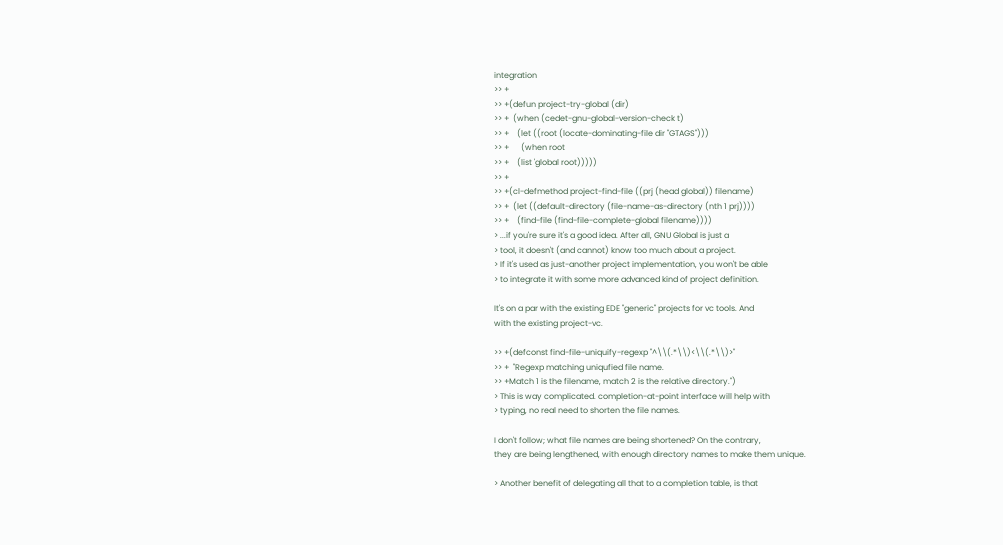integration
>> +
>> +(defun project-try-global (dir)
>> +  (when (cedet-gnu-global-version-check t)
>> +    (let ((root (locate-dominating-file dir "GTAGS")))
>> +      (when root
>> +    (list 'global root)))))
>> +
>> +(cl-defmethod project-find-file ((prj (head global)) filename)
>> +  (let ((default-directory (file-name-as-directory (nth 1 prj))))
>> +    (find-file (find-file-complete-global filename))))
> ...if you're sure it's a good idea. After all, GNU Global is just a
> tool, it doesn't (and cannot) know too much about a project.
> If it's used as just-another project implementation, you won't be able
> to integrate it with some more advanced kind of project definition.

It's on a par with the existing EDE "generic" projects for vc tools. And
with the existing project-vc.

>> +(defconst find-file-uniquify-regexp "^\\(.*\\)<\\(.*\\)>"
>> +  "Regexp matching uniqufied file name.
>> +Match 1 is the filename, match 2 is the relative directory.")
> This is way complicated. completion-at-point interface will help with
> typing, no real need to shorten the file names.

I don't follow; what file names are being shortened? On the contrary,
they are being lengthened, with enough directory names to make them unique.

> Another benefit of delegating all that to a completion table, is that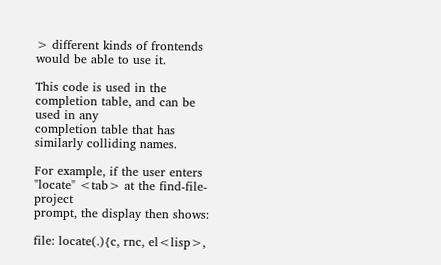> different kinds of frontends would be able to use it.

This code is used in the completion table, and can be used in any
completion table that has similarly colliding names.

For example, if the user enters "locate" <tab> at the find-file-project
prompt, the display then shows:

file: locate(.){c, rnc, el<lisp>,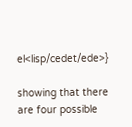el<lisp/cedet/ede>}

showing that there are four possible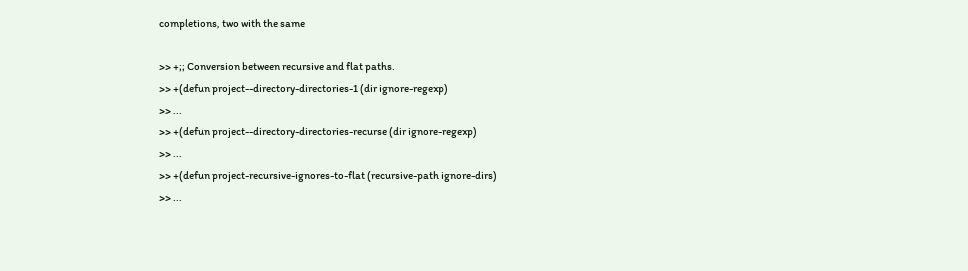completions, two with the same

>> +;; Conversion between recursive and flat paths.
>> +(defun project--directory-directories-1 (dir ignore-regexp)
>> ...
>> +(defun project--directory-directories-recurse (dir ignore-regexp)
>> ...
>> +(defun project-recursive-ignores-to-flat (recursive-path ignore-dirs)
>> ...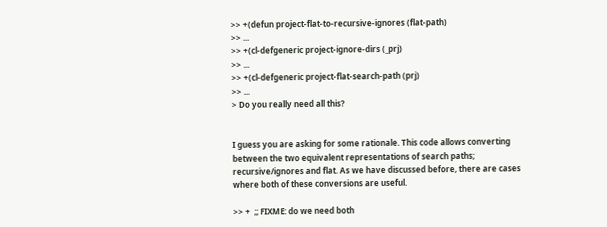>> +(defun project-flat-to-recursive-ignores (flat-path)
>> ...
>> +(cl-defgeneric project-ignore-dirs (_prj)
>> ...
>> +(cl-defgeneric project-flat-search-path (prj)
>> ...
> Do you really need all this?


I guess you are asking for some rationale. This code allows converting
between the two equivalent representations of search paths;
recursive/ignores and flat. As we have discussed before, there are cases
where both of these conversions are useful.

>> +  ;; FIXME: do we need both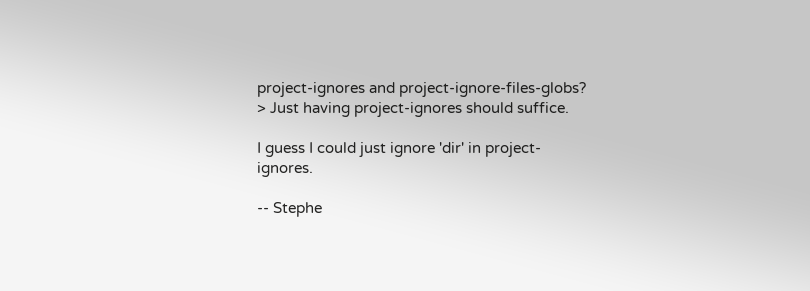project-ignores and project-ignore-files-globs?
> Just having project-ignores should suffice.

I guess I could just ignore 'dir' in project-ignores.

-- Stephe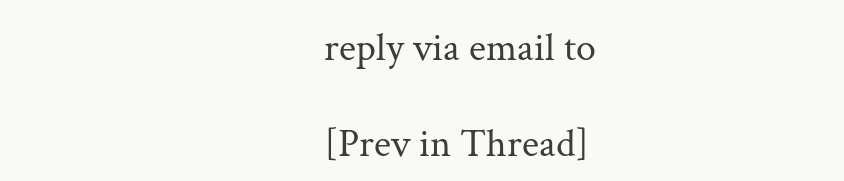reply via email to

[Prev in Thread]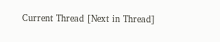Current Thread [Next in Thread]